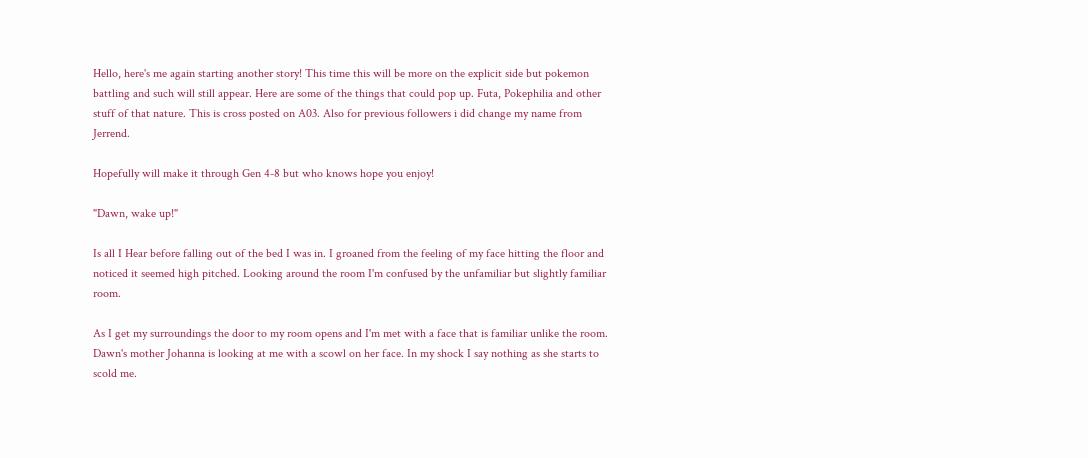Hello, here's me again starting another story! This time this will be more on the explicit side but pokemon battling and such will still appear. Here are some of the things that could pop up. Futa, Pokephilia and other stuff of that nature. This is cross posted on A03. Also for previous followers i did change my name from Jerrend.

Hopefully will make it through Gen 4-8 but who knows hope you enjoy!

"Dawn, wake up!"

Is all I Hear before falling out of the bed I was in. I groaned from the feeling of my face hitting the floor and noticed it seemed high pitched. Looking around the room I'm confused by the unfamiliar but slightly familiar room.

As I get my surroundings the door to my room opens and I'm met with a face that is familiar unlike the room. Dawn's mother Johanna is looking at me with a scowl on her face. In my shock I say nothing as she starts to scold me.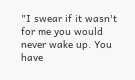"I swear if it wasn't for me you would never wake up. You have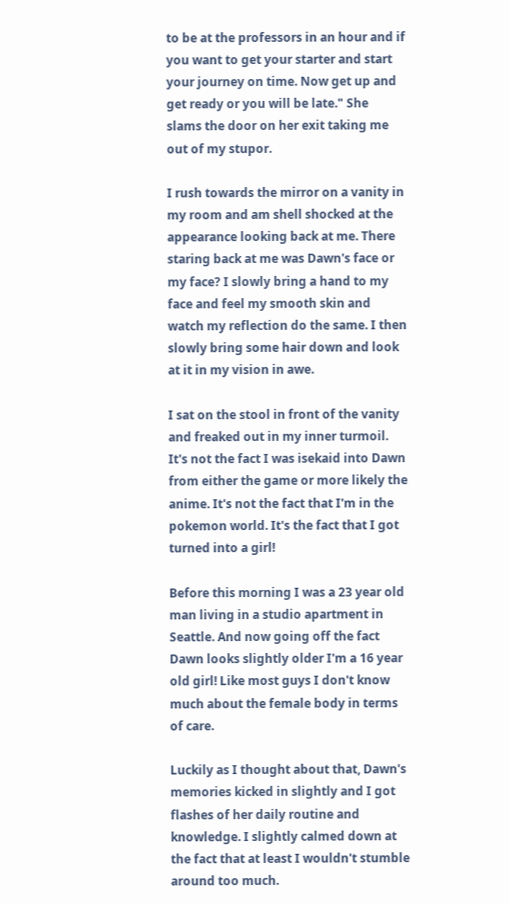to be at the professors in an hour and if you want to get your starter and start your journey on time. Now get up and get ready or you will be late." She slams the door on her exit taking me out of my stupor.

I rush towards the mirror on a vanity in my room and am shell shocked at the appearance looking back at me. There staring back at me was Dawn's face or my face? I slowly bring a hand to my face and feel my smooth skin and watch my reflection do the same. I then slowly bring some hair down and look at it in my vision in awe.

I sat on the stool in front of the vanity and freaked out in my inner turmoil. It's not the fact I was isekaid into Dawn from either the game or more likely the anime. It's not the fact that I'm in the pokemon world. It's the fact that I got turned into a girl!

Before this morning I was a 23 year old man living in a studio apartment in Seattle. And now going off the fact Dawn looks slightly older I'm a 16 year old girl! Like most guys I don't know much about the female body in terms of care.

Luckily as I thought about that, Dawn's memories kicked in slightly and I got flashes of her daily routine and knowledge. I slightly calmed down at the fact that at least I wouldn't stumble around too much.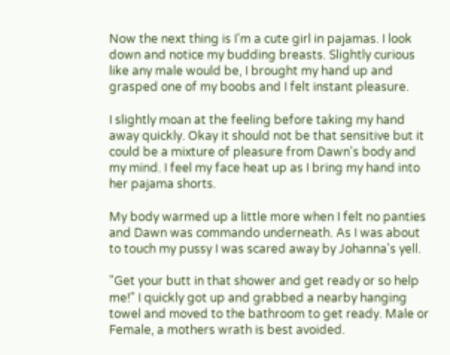Now the next thing is I'm a cute girl in pajamas. I look down and notice my budding breasts. Slightly curious like any male would be, I brought my hand up and grasped one of my boobs and I felt instant pleasure.

I slightly moan at the feeling before taking my hand away quickly. Okay it should not be that sensitive but it could be a mixture of pleasure from Dawn's body and my mind. I feel my face heat up as I bring my hand into her pajama shorts.

My body warmed up a little more when I felt no panties and Dawn was commando underneath. As I was about to touch my pussy I was scared away by Johanna's yell.

"Get your butt in that shower and get ready or so help me!" I quickly got up and grabbed a nearby hanging towel and moved to the bathroom to get ready. Male or Female, a mothers wrath is best avoided.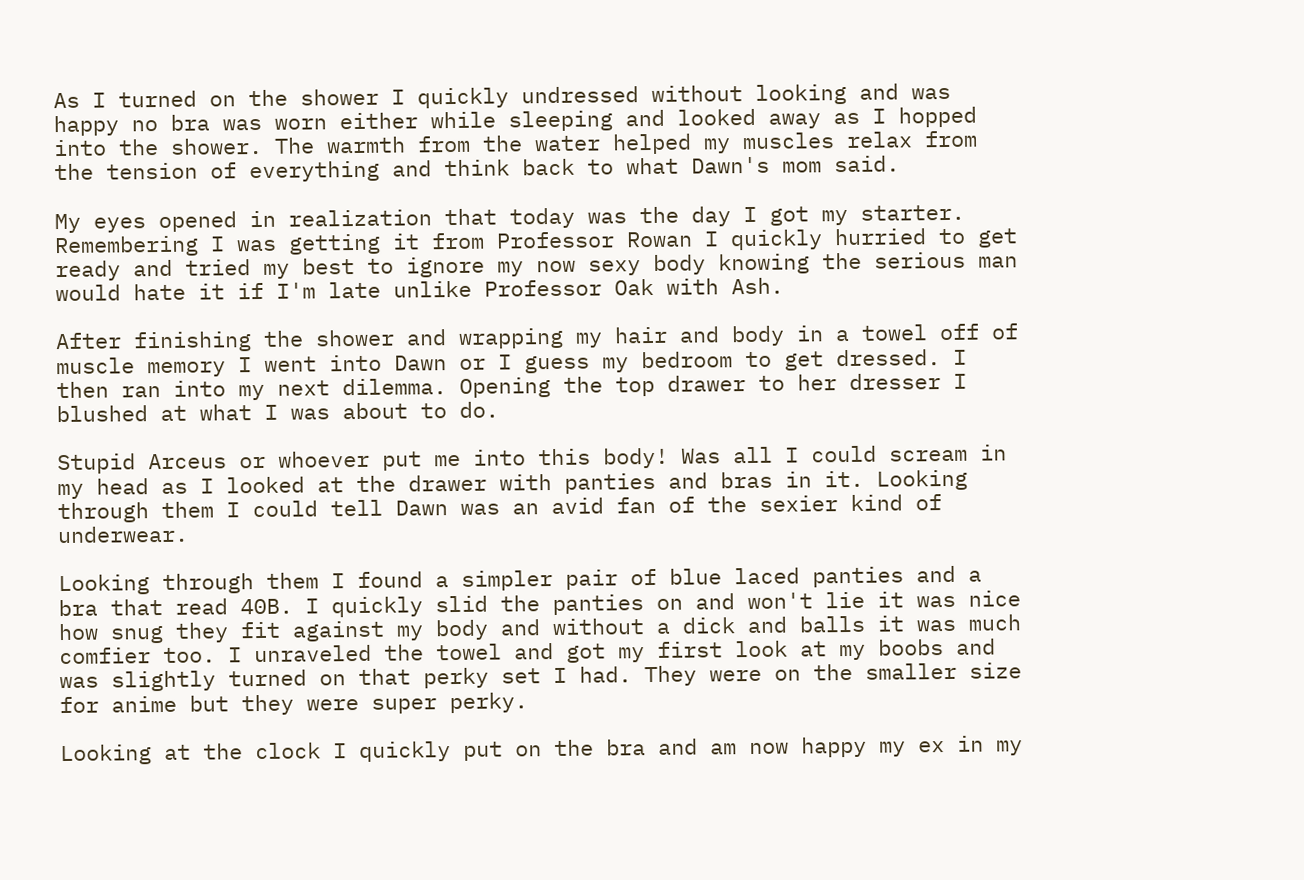As I turned on the shower I quickly undressed without looking and was happy no bra was worn either while sleeping and looked away as I hopped into the shower. The warmth from the water helped my muscles relax from the tension of everything and think back to what Dawn's mom said.

My eyes opened in realization that today was the day I got my starter. Remembering I was getting it from Professor Rowan I quickly hurried to get ready and tried my best to ignore my now sexy body knowing the serious man would hate it if I'm late unlike Professor Oak with Ash.

After finishing the shower and wrapping my hair and body in a towel off of muscle memory I went into Dawn or I guess my bedroom to get dressed. I then ran into my next dilemma. Opening the top drawer to her dresser I blushed at what I was about to do.

Stupid Arceus or whoever put me into this body! Was all I could scream in my head as I looked at the drawer with panties and bras in it. Looking through them I could tell Dawn was an avid fan of the sexier kind of underwear.

Looking through them I found a simpler pair of blue laced panties and a bra that read 40B. I quickly slid the panties on and won't lie it was nice how snug they fit against my body and without a dick and balls it was much comfier too. I unraveled the towel and got my first look at my boobs and was slightly turned on that perky set I had. They were on the smaller size for anime but they were super perky.

Looking at the clock I quickly put on the bra and am now happy my ex in my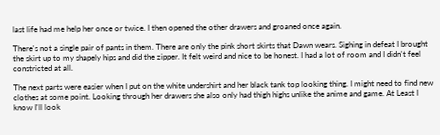last life had me help her once or twice. I then opened the other drawers and groaned once again.

There's not a single pair of pants in them. There are only the pink short skirts that Dawn wears. Sighing in defeat I brought the skirt up to my shapely hips and did the zipper. It felt weird and nice to be honest. I had a lot of room and I didn't feel constricted at all.

The next parts were easier when I put on the white undershirt and her black tank top looking thing. I might need to find new clothes at some point. Looking through her drawers she also only had thigh highs unlike the anime and game. At Least I know I'll look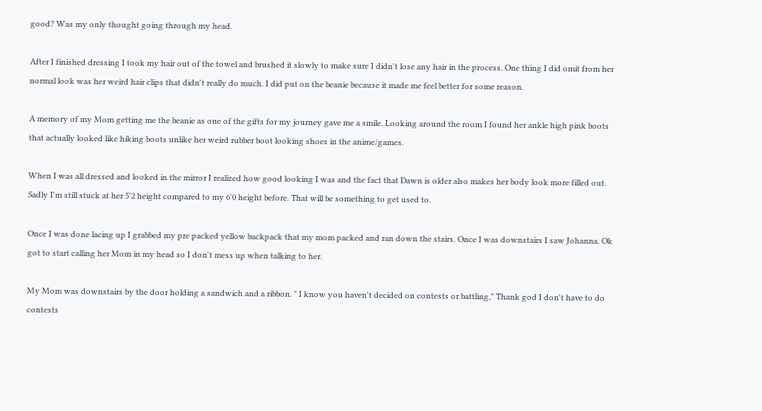good? Was my only thought going through my head.

After I finished dressing I took my hair out of the towel and brushed it slowly to make sure I didn't lose any hair in the process. One thing I did omit from her normal look was her weird hair clips that didn't really do much. I did put on the beanie because it made me feel better for some reason.

A memory of my Mom getting me the beanie as one of the gifts for my journey gave me a smile. Looking around the room I found her ankle high pink boots that actually looked like hiking boots unlike her weird rubber boot looking shoes in the anime/games.

When I was all dressed and looked in the mirror I realized how good looking I was and the fact that Dawn is older also makes her body look more filled out. Sadly I'm still stuck at her 5'2 height compared to my 6'0 height before. That will be something to get used to.

Once I was done lacing up I grabbed my pre packed yellow backpack that my mom packed and ran down the stairs. Once I was downstairs I saw Johanna. Ok got to start calling her Mom in my head so I don't mess up when talking to her.

My Mom was downstairs by the door holding a sandwich and a ribbon. " I know you haven't decided on contests or battling," Thank god I don't have to do contests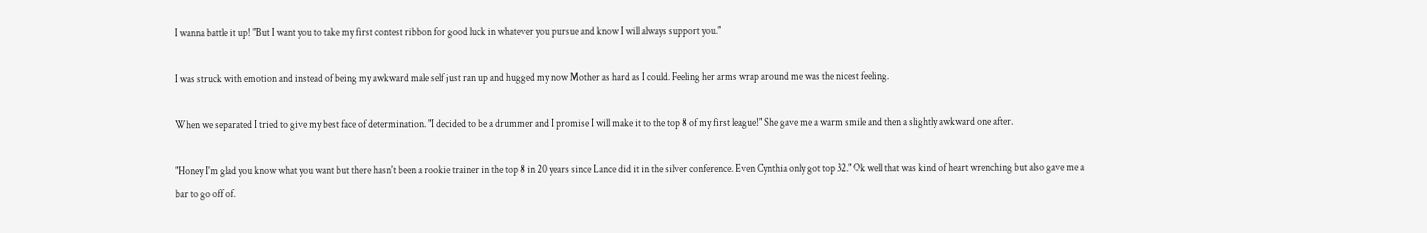I wanna battle it up! "But I want you to take my first contest ribbon for good luck in whatever you pursue and know I will always support you."

I was struck with emotion and instead of being my awkward male self just ran up and hugged my now Mother as hard as I could. Feeling her arms wrap around me was the nicest feeling.

When we separated I tried to give my best face of determination. "I decided to be a drummer and I promise I will make it to the top 8 of my first league!" She gave me a warm smile and then a slightly awkward one after.

"Honey I'm glad you know what you want but there hasn't been a rookie trainer in the top 8 in 20 years since Lance did it in the silver conference. Even Cynthia only got top 32." Ok well that was kind of heart wrenching but also gave me a bar to go off of.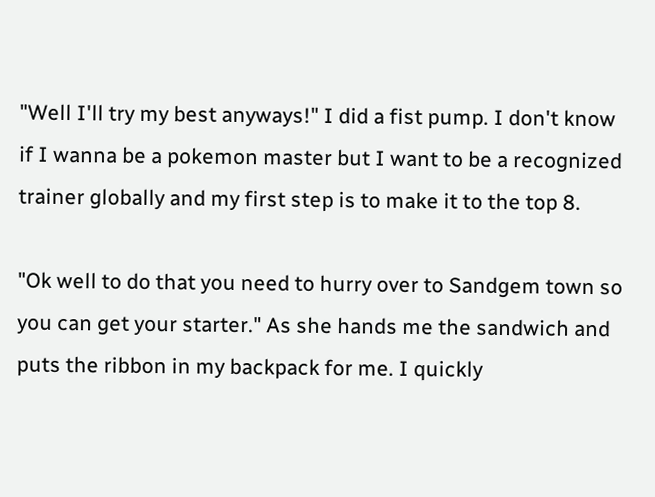"Well I'll try my best anyways!" I did a fist pump. I don't know if I wanna be a pokemon master but I want to be a recognized trainer globally and my first step is to make it to the top 8.

"Ok well to do that you need to hurry over to Sandgem town so you can get your starter." As she hands me the sandwich and puts the ribbon in my backpack for me. I quickly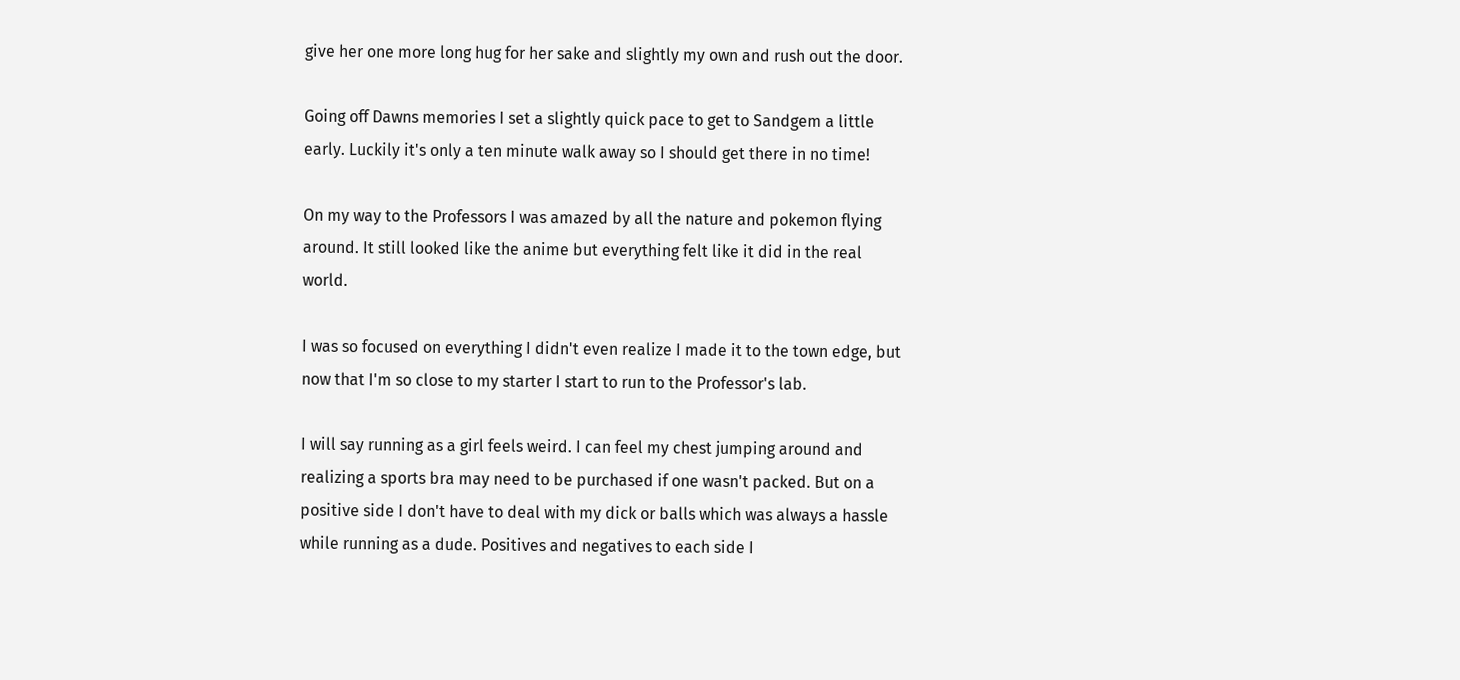give her one more long hug for her sake and slightly my own and rush out the door.

Going off Dawns memories I set a slightly quick pace to get to Sandgem a little early. Luckily it's only a ten minute walk away so I should get there in no time!

On my way to the Professors I was amazed by all the nature and pokemon flying around. It still looked like the anime but everything felt like it did in the real world.

I was so focused on everything I didn't even realize I made it to the town edge, but now that I'm so close to my starter I start to run to the Professor's lab.

I will say running as a girl feels weird. I can feel my chest jumping around and realizing a sports bra may need to be purchased if one wasn't packed. But on a positive side I don't have to deal with my dick or balls which was always a hassle while running as a dude. Positives and negatives to each side I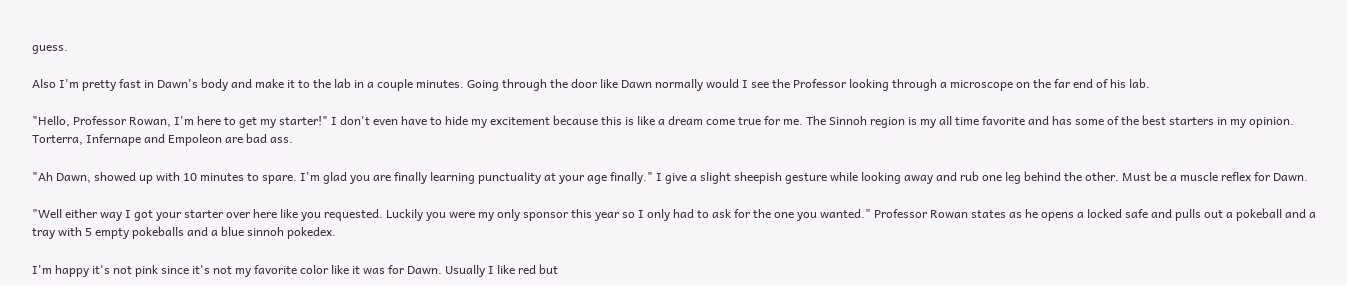guess.

Also I'm pretty fast in Dawn's body and make it to the lab in a couple minutes. Going through the door like Dawn normally would I see the Professor looking through a microscope on the far end of his lab.

"Hello, Professor Rowan, I'm here to get my starter!" I don't even have to hide my excitement because this is like a dream come true for me. The Sinnoh region is my all time favorite and has some of the best starters in my opinion. Torterra, Infernape and Empoleon are bad ass.

"Ah Dawn, showed up with 10 minutes to spare. I'm glad you are finally learning punctuality at your age finally." I give a slight sheepish gesture while looking away and rub one leg behind the other. Must be a muscle reflex for Dawn.

"Well either way I got your starter over here like you requested. Luckily you were my only sponsor this year so I only had to ask for the one you wanted." Professor Rowan states as he opens a locked safe and pulls out a pokeball and a tray with 5 empty pokeballs and a blue sinnoh pokedex.

I'm happy it's not pink since it's not my favorite color like it was for Dawn. Usually I like red but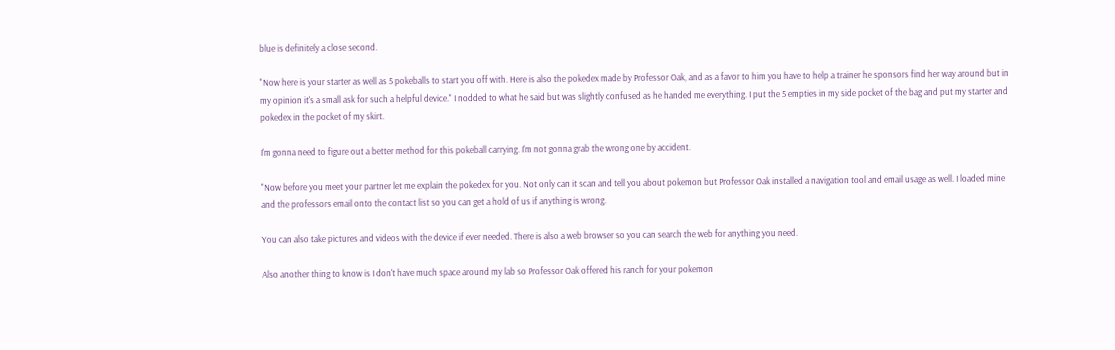blue is definitely a close second.

"Now here is your starter as well as 5 pokeballs to start you off with. Here is also the pokedex made by Professor Oak, and as a favor to him you have to help a trainer he sponsors find her way around but in my opinion it's a small ask for such a helpful device." I nodded to what he said but was slightly confused as he handed me everything. I put the 5 empties in my side pocket of the bag and put my starter and pokedex in the pocket of my skirt.

I'm gonna need to figure out a better method for this pokeball carrying. I'm not gonna grab the wrong one by accident.

"Now before you meet your partner let me explain the pokedex for you. Not only can it scan and tell you about pokemon but Professor Oak installed a navigation tool and email usage as well. I loaded mine and the professors email onto the contact list so you can get a hold of us if anything is wrong.

You can also take pictures and videos with the device if ever needed. There is also a web browser so you can search the web for anything you need.

Also another thing to know is I don't have much space around my lab so Professor Oak offered his ranch for your pokemon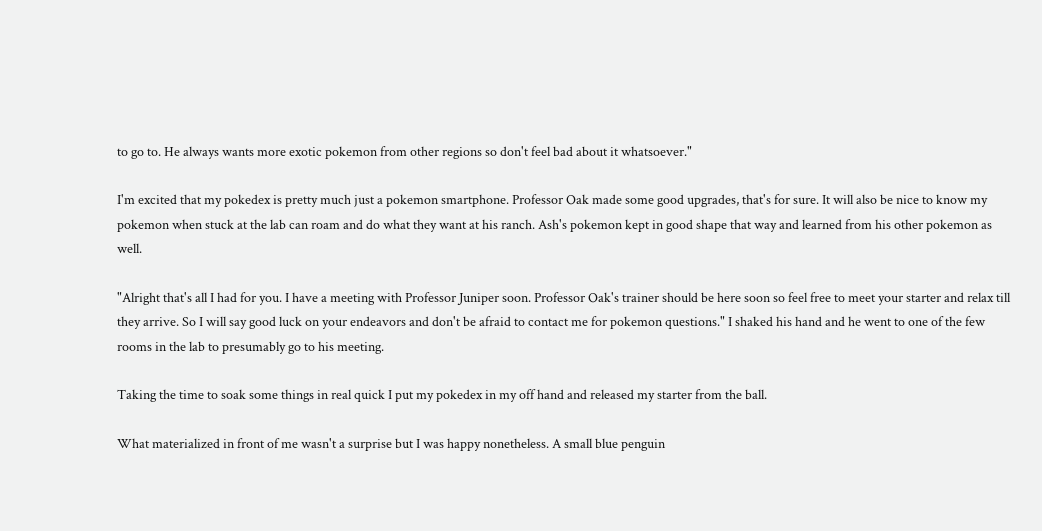to go to. He always wants more exotic pokemon from other regions so don't feel bad about it whatsoever."

I'm excited that my pokedex is pretty much just a pokemon smartphone. Professor Oak made some good upgrades, that's for sure. It will also be nice to know my pokemon when stuck at the lab can roam and do what they want at his ranch. Ash's pokemon kept in good shape that way and learned from his other pokemon as well.

"Alright that's all I had for you. I have a meeting with Professor Juniper soon. Professor Oak's trainer should be here soon so feel free to meet your starter and relax till they arrive. So I will say good luck on your endeavors and don't be afraid to contact me for pokemon questions." I shaked his hand and he went to one of the few rooms in the lab to presumably go to his meeting.

Taking the time to soak some things in real quick I put my pokedex in my off hand and released my starter from the ball.

What materialized in front of me wasn't a surprise but I was happy nonetheless. A small blue penguin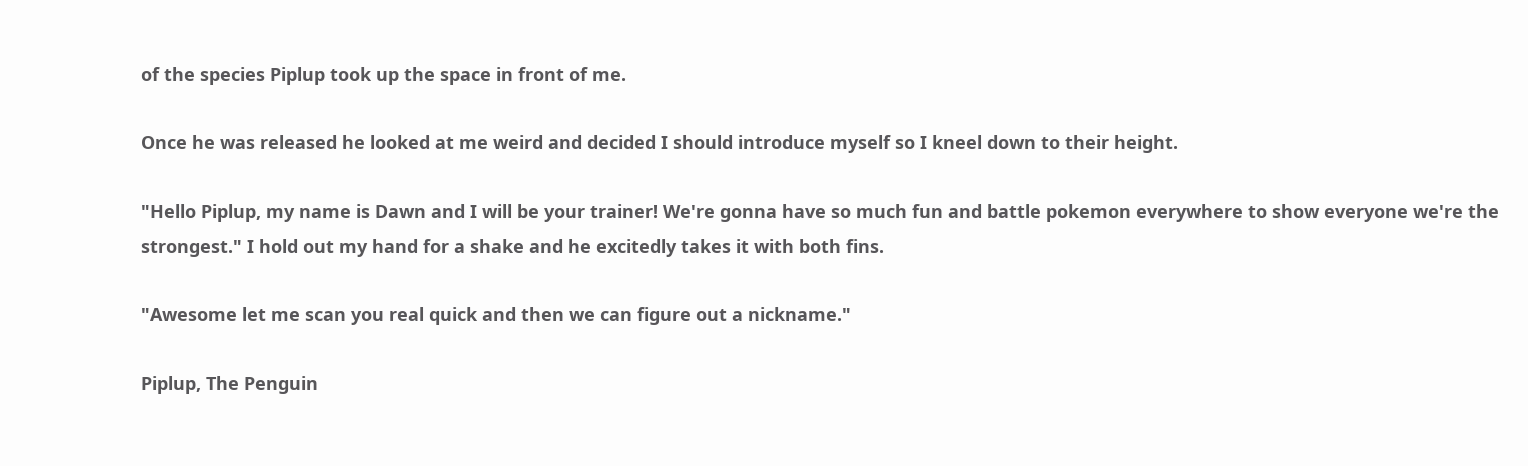of the species Piplup took up the space in front of me.

Once he was released he looked at me weird and decided I should introduce myself so I kneel down to their height.

"Hello Piplup, my name is Dawn and I will be your trainer! We're gonna have so much fun and battle pokemon everywhere to show everyone we're the strongest." I hold out my hand for a shake and he excitedly takes it with both fins.

"Awesome let me scan you real quick and then we can figure out a nickname."

Piplup, The Penguin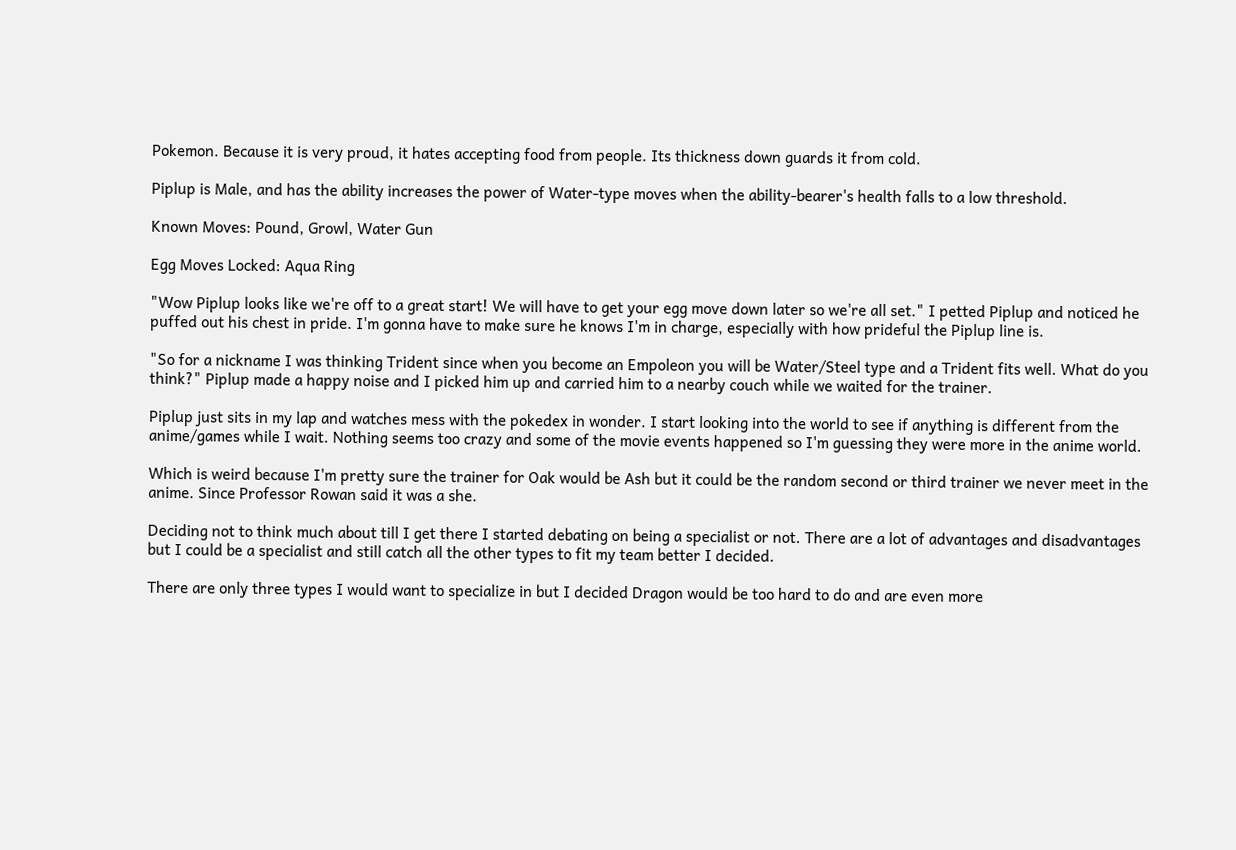Pokemon. Because it is very proud, it hates accepting food from people. Its thickness down guards it from cold.

Piplup is Male, and has the ability increases the power of Water-type moves when the ability-bearer's health falls to a low threshold.

Known Moves: Pound, Growl, Water Gun

Egg Moves Locked: Aqua Ring

"Wow Piplup looks like we're off to a great start! We will have to get your egg move down later so we're all set." I petted Piplup and noticed he puffed out his chest in pride. I'm gonna have to make sure he knows I'm in charge, especially with how prideful the Piplup line is.

"So for a nickname I was thinking Trident since when you become an Empoleon you will be Water/Steel type and a Trident fits well. What do you think?" Piplup made a happy noise and I picked him up and carried him to a nearby couch while we waited for the trainer.

Piplup just sits in my lap and watches mess with the pokedex in wonder. I start looking into the world to see if anything is different from the anime/games while I wait. Nothing seems too crazy and some of the movie events happened so I'm guessing they were more in the anime world.

Which is weird because I'm pretty sure the trainer for Oak would be Ash but it could be the random second or third trainer we never meet in the anime. Since Professor Rowan said it was a she.

Deciding not to think much about till I get there I started debating on being a specialist or not. There are a lot of advantages and disadvantages but I could be a specialist and still catch all the other types to fit my team better I decided.

There are only three types I would want to specialize in but I decided Dragon would be too hard to do and are even more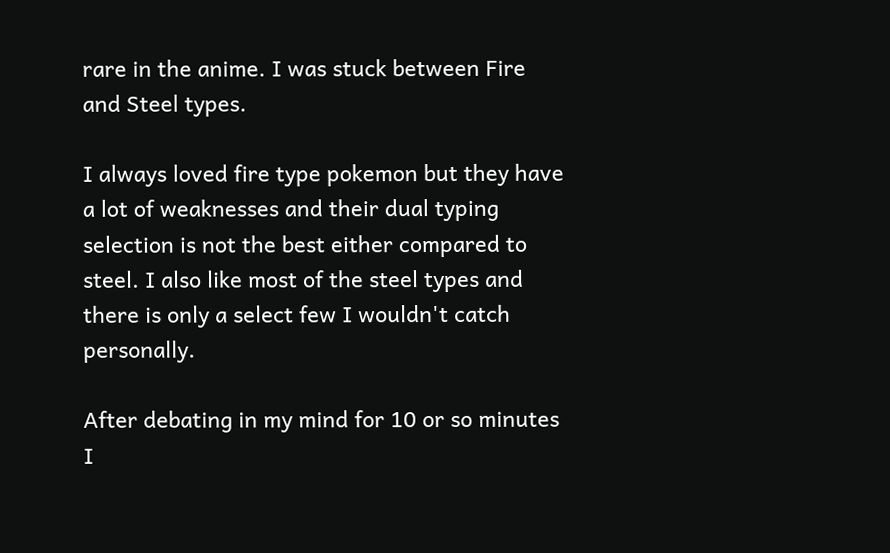rare in the anime. I was stuck between Fire and Steel types.

I always loved fire type pokemon but they have a lot of weaknesses and their dual typing selection is not the best either compared to steel. I also like most of the steel types and there is only a select few I wouldn't catch personally.

After debating in my mind for 10 or so minutes I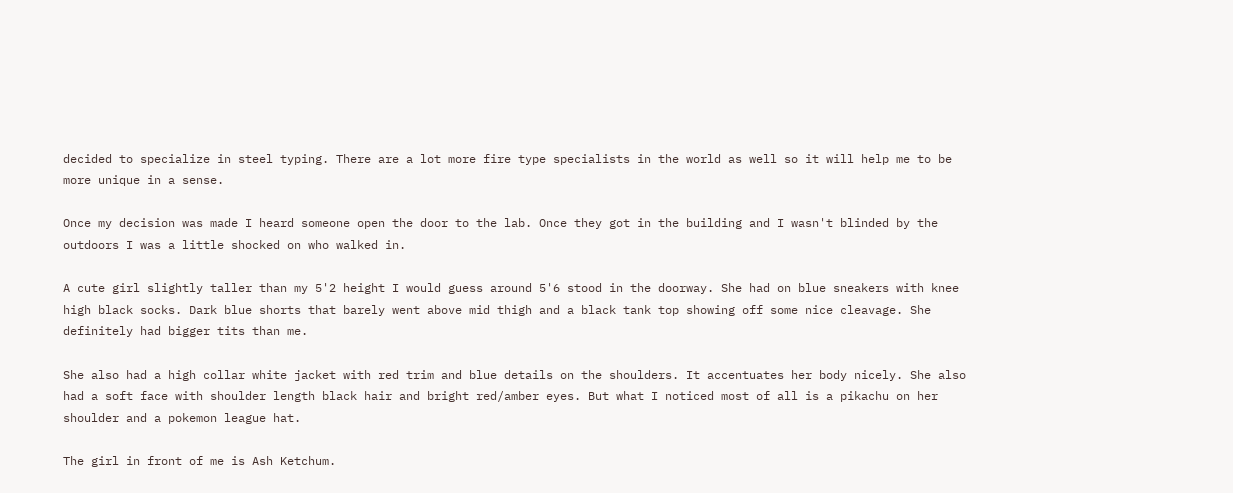decided to specialize in steel typing. There are a lot more fire type specialists in the world as well so it will help me to be more unique in a sense.

Once my decision was made I heard someone open the door to the lab. Once they got in the building and I wasn't blinded by the outdoors I was a little shocked on who walked in.

A cute girl slightly taller than my 5'2 height I would guess around 5'6 stood in the doorway. She had on blue sneakers with knee high black socks. Dark blue shorts that barely went above mid thigh and a black tank top showing off some nice cleavage. She definitely had bigger tits than me.

She also had a high collar white jacket with red trim and blue details on the shoulders. It accentuates her body nicely. She also had a soft face with shoulder length black hair and bright red/amber eyes. But what I noticed most of all is a pikachu on her shoulder and a pokemon league hat.

The girl in front of me is Ash Ketchum.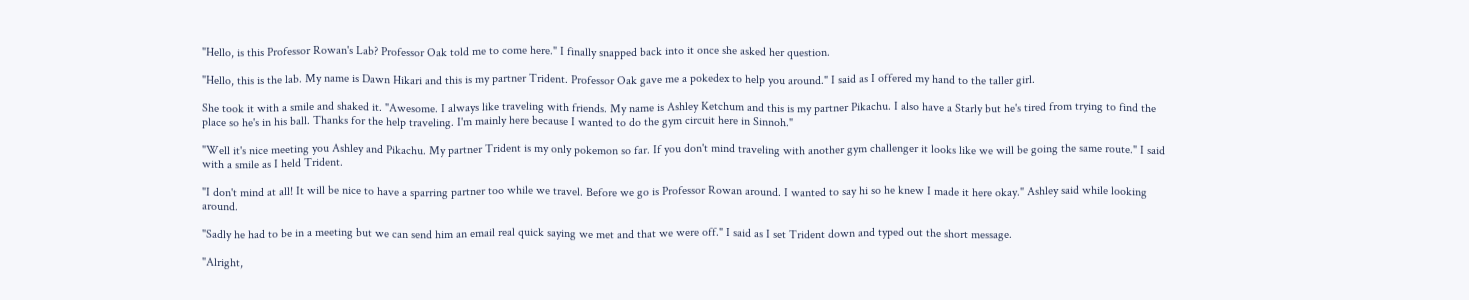"Hello, is this Professor Rowan's Lab? Professor Oak told me to come here." I finally snapped back into it once she asked her question.

"Hello, this is the lab. My name is Dawn Hikari and this is my partner Trident. Professor Oak gave me a pokedex to help you around." I said as I offered my hand to the taller girl.

She took it with a smile and shaked it. "Awesome. I always like traveling with friends. My name is Ashley Ketchum and this is my partner Pikachu. I also have a Starly but he's tired from trying to find the place so he's in his ball. Thanks for the help traveling. I'm mainly here because I wanted to do the gym circuit here in Sinnoh."

"Well it's nice meeting you Ashley and Pikachu. My partner Trident is my only pokemon so far. If you don't mind traveling with another gym challenger it looks like we will be going the same route." I said with a smile as I held Trident.

"I don't mind at all! It will be nice to have a sparring partner too while we travel. Before we go is Professor Rowan around. I wanted to say hi so he knew I made it here okay." Ashley said while looking around.

"Sadly he had to be in a meeting but we can send him an email real quick saying we met and that we were off." I said as I set Trident down and typed out the short message.

"Alright,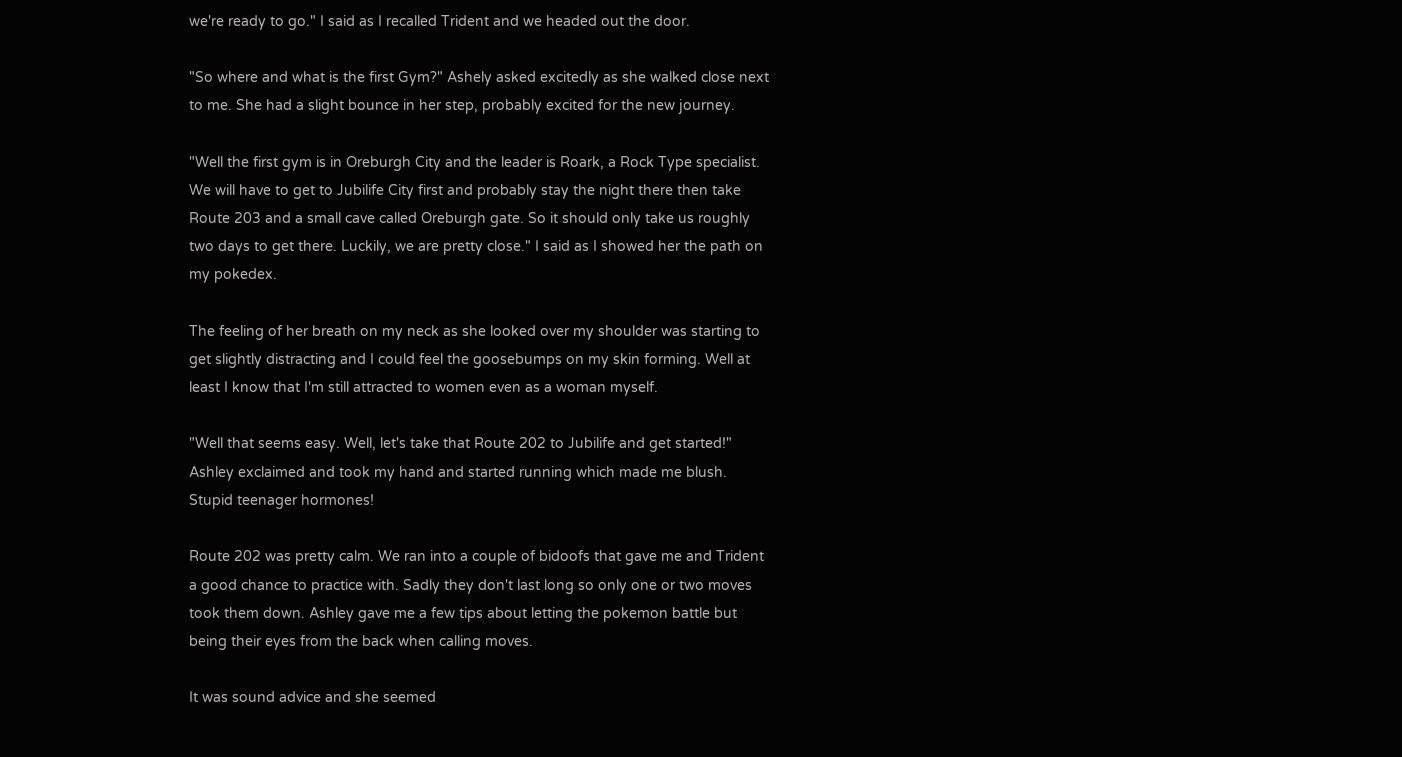we're ready to go." I said as I recalled Trident and we headed out the door.

"So where and what is the first Gym?" Ashely asked excitedly as she walked close next to me. She had a slight bounce in her step, probably excited for the new journey.

"Well the first gym is in Oreburgh City and the leader is Roark, a Rock Type specialist. We will have to get to Jubilife City first and probably stay the night there then take Route 203 and a small cave called Oreburgh gate. So it should only take us roughly two days to get there. Luckily, we are pretty close." I said as I showed her the path on my pokedex.

The feeling of her breath on my neck as she looked over my shoulder was starting to get slightly distracting and I could feel the goosebumps on my skin forming. Well at least I know that I'm still attracted to women even as a woman myself.

"Well that seems easy. Well, let's take that Route 202 to Jubilife and get started!" Ashley exclaimed and took my hand and started running which made me blush. Stupid teenager hormones!

Route 202 was pretty calm. We ran into a couple of bidoofs that gave me and Trident a good chance to practice with. Sadly they don't last long so only one or two moves took them down. Ashley gave me a few tips about letting the pokemon battle but being their eyes from the back when calling moves.

It was sound advice and she seemed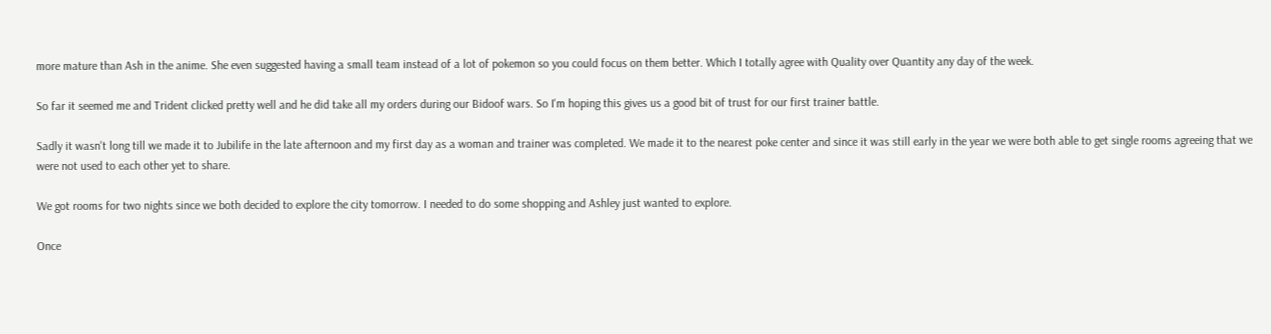more mature than Ash in the anime. She even suggested having a small team instead of a lot of pokemon so you could focus on them better. Which I totally agree with Quality over Quantity any day of the week.

So far it seemed me and Trident clicked pretty well and he did take all my orders during our Bidoof wars. So I'm hoping this gives us a good bit of trust for our first trainer battle.

Sadly it wasn't long till we made it to Jubilife in the late afternoon and my first day as a woman and trainer was completed. We made it to the nearest poke center and since it was still early in the year we were both able to get single rooms agreeing that we were not used to each other yet to share.

We got rooms for two nights since we both decided to explore the city tomorrow. I needed to do some shopping and Ashley just wanted to explore.

Once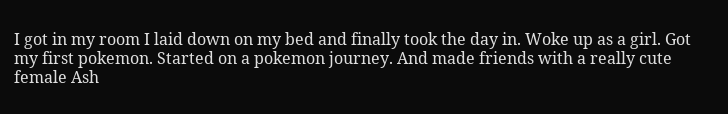I got in my room I laid down on my bed and finally took the day in. Woke up as a girl. Got my first pokemon. Started on a pokemon journey. And made friends with a really cute female Ash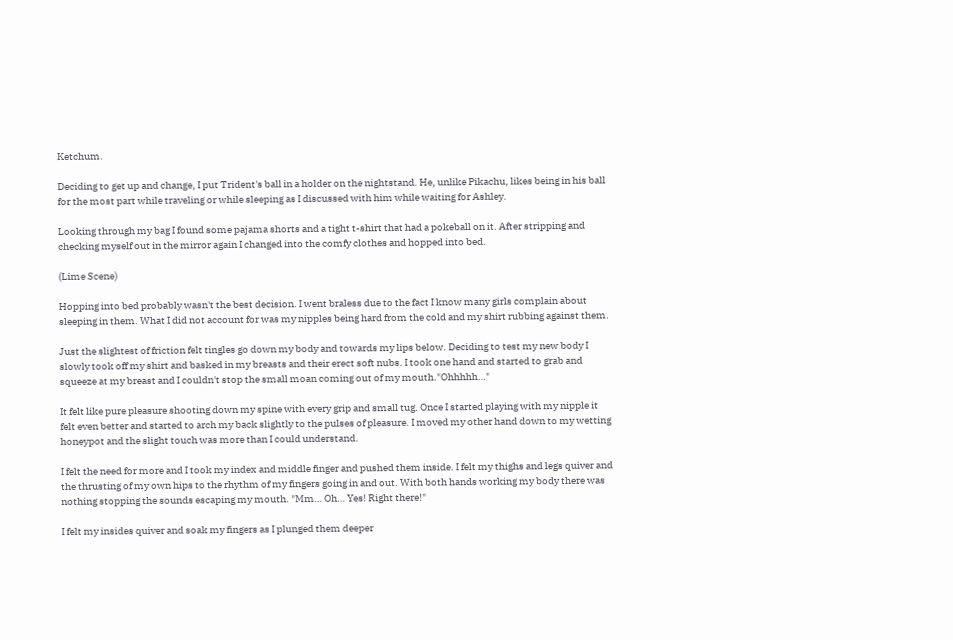Ketchum.

Deciding to get up and change, I put Trident's ball in a holder on the nightstand. He, unlike Pikachu, likes being in his ball for the most part while traveling or while sleeping as I discussed with him while waiting for Ashley.

Looking through my bag I found some pajama shorts and a tight t-shirt that had a pokeball on it. After stripping and checking myself out in the mirror again I changed into the comfy clothes and hopped into bed.

(Lime Scene)

Hopping into bed probably wasn't the best decision. I went braless due to the fact I know many girls complain about sleeping in them. What I did not account for was my nipples being hard from the cold and my shirt rubbing against them.

Just the slightest of friction felt tingles go down my body and towards my lips below. Deciding to test my new body I slowly took off my shirt and basked in my breasts and their erect soft nubs. I took one hand and started to grab and squeeze at my breast and I couldn't stop the small moan coming out of my mouth."Ohhhhh…"

It felt like pure pleasure shooting down my spine with every grip and small tug. Once I started playing with my nipple it felt even better and started to arch my back slightly to the pulses of pleasure. I moved my other hand down to my wetting honeypot and the slight touch was more than I could understand.

I felt the need for more and I took my index and middle finger and pushed them inside. I felt my thighs and legs quiver and the thrusting of my own hips to the rhythm of my fingers going in and out. With both hands working my body there was nothing stopping the sounds escaping my mouth. "Mm… Oh… Yes! Right there!"

I felt my insides quiver and soak my fingers as I plunged them deeper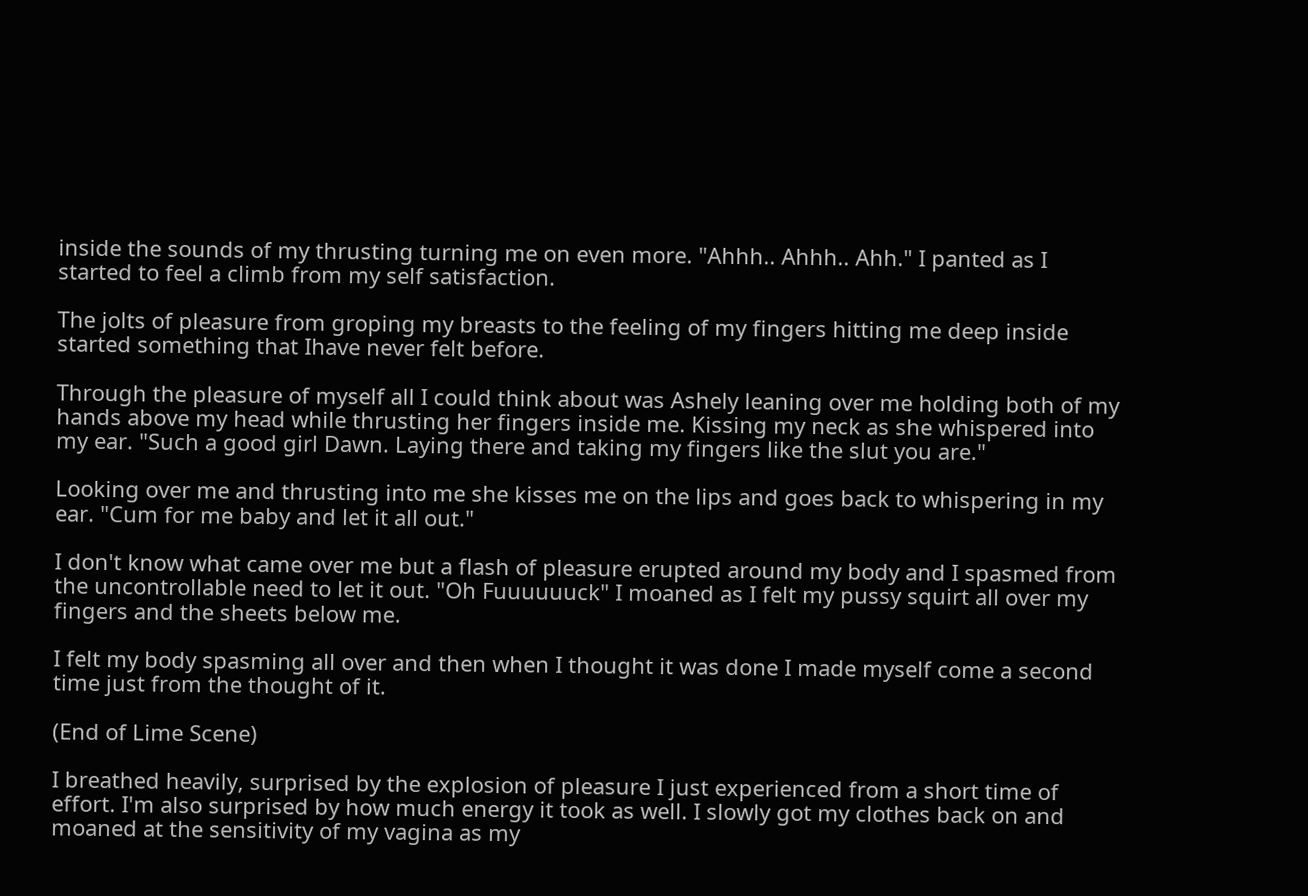inside the sounds of my thrusting turning me on even more. "Ahhh.. Ahhh.. Ahh." I panted as I started to feel a climb from my self satisfaction.

The jolts of pleasure from groping my breasts to the feeling of my fingers hitting me deep inside started something that Ihave never felt before.

Through the pleasure of myself all I could think about was Ashely leaning over me holding both of my hands above my head while thrusting her fingers inside me. Kissing my neck as she whispered into my ear. "Such a good girl Dawn. Laying there and taking my fingers like the slut you are."

Looking over me and thrusting into me she kisses me on the lips and goes back to whispering in my ear. "Cum for me baby and let it all out."

I don't know what came over me but a flash of pleasure erupted around my body and I spasmed from the uncontrollable need to let it out. "Oh Fuuuuuuck" I moaned as I felt my pussy squirt all over my fingers and the sheets below me.

I felt my body spasming all over and then when I thought it was done I made myself come a second time just from the thought of it.

(End of Lime Scene)

I breathed heavily, surprised by the explosion of pleasure I just experienced from a short time of effort. I'm also surprised by how much energy it took as well. I slowly got my clothes back on and moaned at the sensitivity of my vagina as my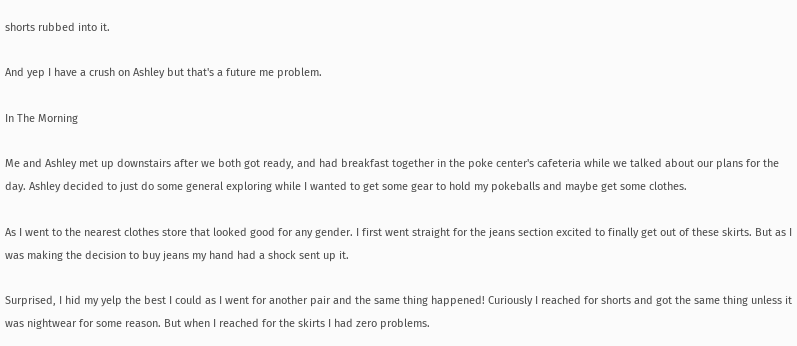shorts rubbed into it.

And yep I have a crush on Ashley but that's a future me problem.

In The Morning

Me and Ashley met up downstairs after we both got ready, and had breakfast together in the poke center's cafeteria while we talked about our plans for the day. Ashley decided to just do some general exploring while I wanted to get some gear to hold my pokeballs and maybe get some clothes.

As I went to the nearest clothes store that looked good for any gender. I first went straight for the jeans section excited to finally get out of these skirts. But as I was making the decision to buy jeans my hand had a shock sent up it.

Surprised, I hid my yelp the best I could as I went for another pair and the same thing happened! Curiously I reached for shorts and got the same thing unless it was nightwear for some reason. But when I reached for the skirts I had zero problems.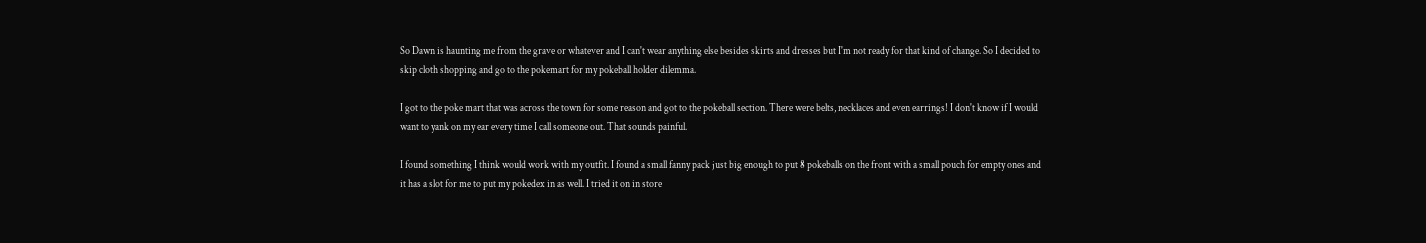So Dawn is haunting me from the grave or whatever and I can't wear anything else besides skirts and dresses but I'm not ready for that kind of change. So I decided to skip cloth shopping and go to the pokemart for my pokeball holder dilemma.

I got to the poke mart that was across the town for some reason and got to the pokeball section. There were belts, necklaces and even earrings! I don't know if I would want to yank on my ear every time I call someone out. That sounds painful.

I found something I think would work with my outfit. I found a small fanny pack just big enough to put 8 pokeballs on the front with a small pouch for empty ones and it has a slot for me to put my pokedex in as well. I tried it on in store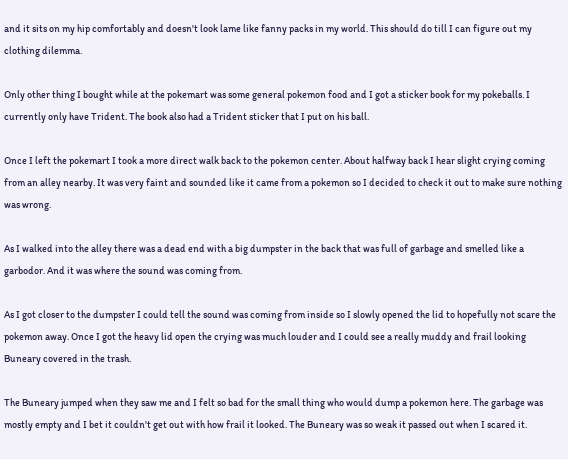and it sits on my hip comfortably and doesn't look lame like fanny packs in my world. This should do till I can figure out my clothing dilemma.

Only other thing I bought while at the pokemart was some general pokemon food and I got a sticker book for my pokeballs. I currently only have Trident. The book also had a Trident sticker that I put on his ball.

Once I left the pokemart I took a more direct walk back to the pokemon center. About halfway back I hear slight crying coming from an alley nearby. It was very faint and sounded like it came from a pokemon so I decided to check it out to make sure nothing was wrong.

As I walked into the alley there was a dead end with a big dumpster in the back that was full of garbage and smelled like a garbodor. And it was where the sound was coming from.

As I got closer to the dumpster I could tell the sound was coming from inside so I slowly opened the lid to hopefully not scare the pokemon away. Once I got the heavy lid open the crying was much louder and I could see a really muddy and frail looking Buneary covered in the trash.

The Buneary jumped when they saw me and I felt so bad for the small thing who would dump a pokemon here. The garbage was mostly empty and I bet it couldn't get out with how frail it looked. The Buneary was so weak it passed out when I scared it.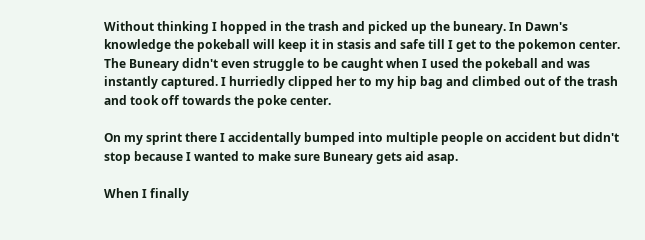Without thinking I hopped in the trash and picked up the buneary. In Dawn's knowledge the pokeball will keep it in stasis and safe till I get to the pokemon center. The Buneary didn't even struggle to be caught when I used the pokeball and was instantly captured. I hurriedly clipped her to my hip bag and climbed out of the trash and took off towards the poke center.

On my sprint there I accidentally bumped into multiple people on accident but didn't stop because I wanted to make sure Buneary gets aid asap.

When I finally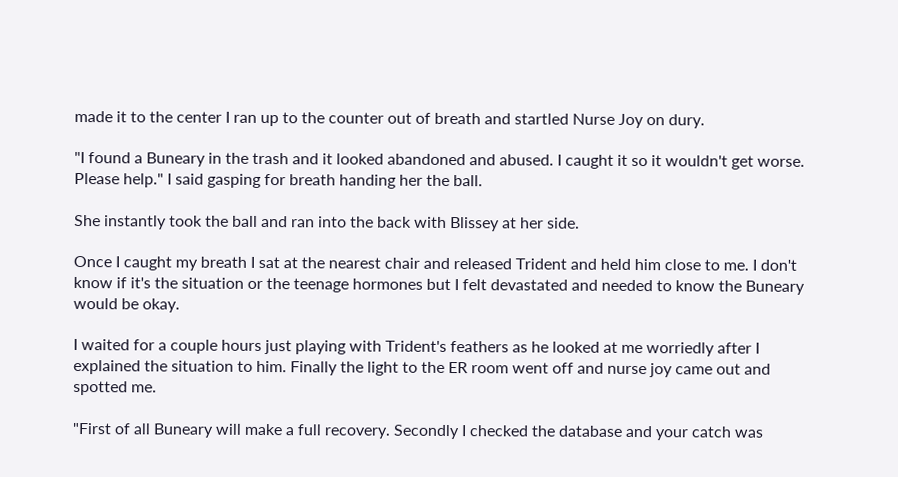made it to the center I ran up to the counter out of breath and startled Nurse Joy on dury.

"I found a Buneary in the trash and it looked abandoned and abused. I caught it so it wouldn't get worse. Please help." I said gasping for breath handing her the ball.

She instantly took the ball and ran into the back with Blissey at her side.

Once I caught my breath I sat at the nearest chair and released Trident and held him close to me. I don't know if it's the situation or the teenage hormones but I felt devastated and needed to know the Buneary would be okay.

I waited for a couple hours just playing with Trident's feathers as he looked at me worriedly after I explained the situation to him. Finally the light to the ER room went off and nurse joy came out and spotted me.

"First of all Buneary will make a full recovery. Secondly I checked the database and your catch was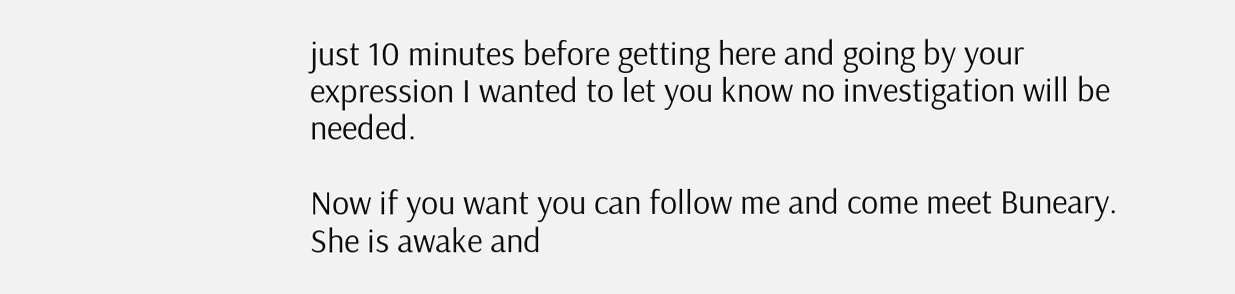just 10 minutes before getting here and going by your expression I wanted to let you know no investigation will be needed.

Now if you want you can follow me and come meet Buneary. She is awake and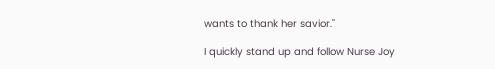wants to thank her savior."

I quickly stand up and follow Nurse Joy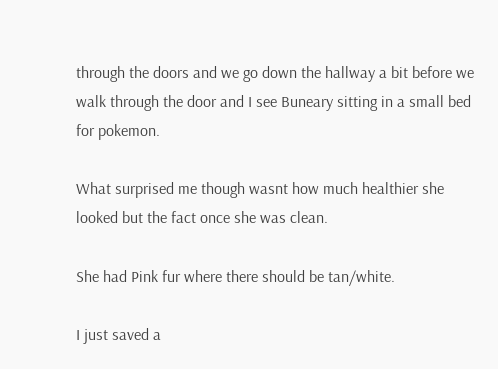through the doors and we go down the hallway a bit before we walk through the door and I see Buneary sitting in a small bed for pokemon.

What surprised me though wasnt how much healthier she looked but the fact once she was clean.

She had Pink fur where there should be tan/white.

I just saved a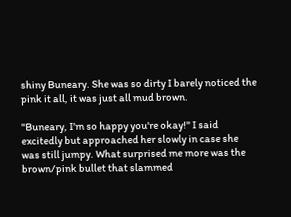shiny Buneary. She was so dirty I barely noticed the pink it all, it was just all mud brown.

"Buneary, I'm so happy you're okay!" I said excitedly but approached her slowly in case she was still jumpy. What surprised me more was the brown/pink bullet that slammed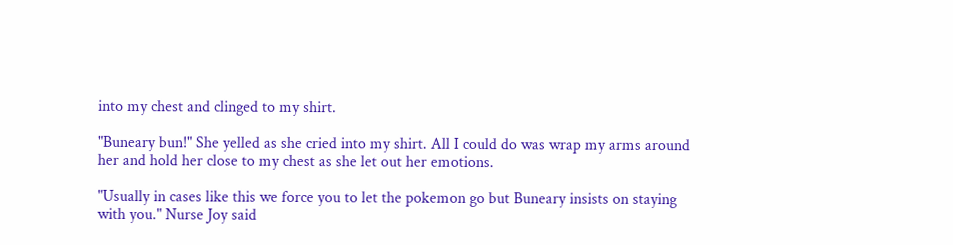into my chest and clinged to my shirt.

"Buneary bun!" She yelled as she cried into my shirt. All I could do was wrap my arms around her and hold her close to my chest as she let out her emotions.

"Usually in cases like this we force you to let the pokemon go but Buneary insists on staying with you." Nurse Joy said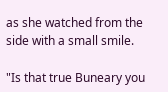as she watched from the side with a small smile.

"Is that true Buneary you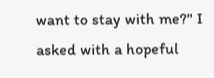want to stay with me?" I asked with a hopeful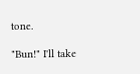tone.

"Bun!" I'll take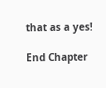that as a yes!

End Chapter